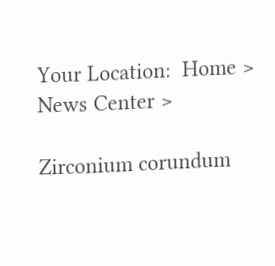Your Location:  Home > News Center >

Zirconium corundum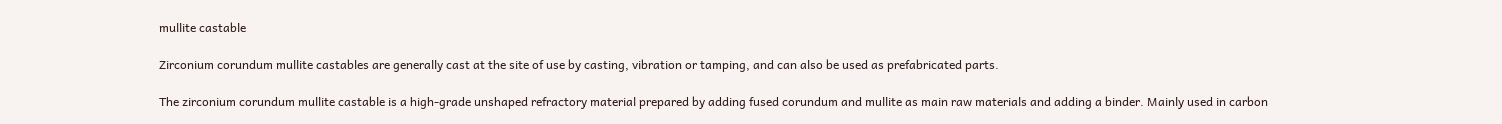mullite castable

Zirconium corundum mullite castables are generally cast at the site of use by casting, vibration or tamping, and can also be used as prefabricated parts.

The zirconium corundum mullite castable is a high-grade unshaped refractory material prepared by adding fused corundum and mullite as main raw materials and adding a binder. Mainly used in carbon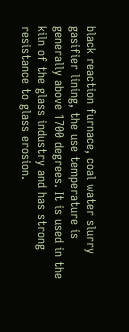black reaction furnace, coal water slurry gasifier lining, the use temperature is generally above 1700 degrees. It is used in the kiln of the glass industry and has strong resistance to glass erosion.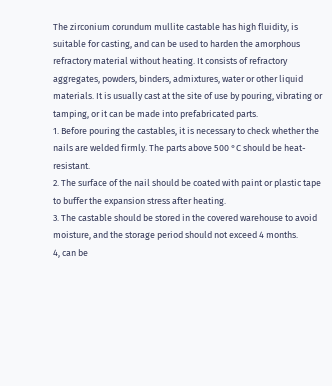The zirconium corundum mullite castable has high fluidity, is suitable for casting, and can be used to harden the amorphous refractory material without heating. It consists of refractory aggregates, powders, binders, admixtures, water or other liquid materials. It is usually cast at the site of use by pouring, vibrating or tamping, or it can be made into prefabricated parts.
1. Before pouring the castables, it is necessary to check whether the nails are welded firmly. The parts above 500 °C should be heat-resistant.
2. The surface of the nail should be coated with paint or plastic tape to buffer the expansion stress after heating.
3. The castable should be stored in the covered warehouse to avoid moisture, and the storage period should not exceed 4 months.
4, can be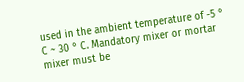used in the ambient temperature of -5 ° C ~ 30 ° C. Mandatory mixer or mortar mixer must be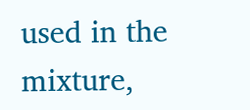used in the mixture,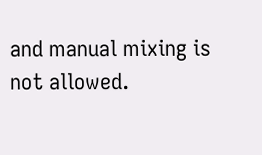and manual mixing is not allowed.